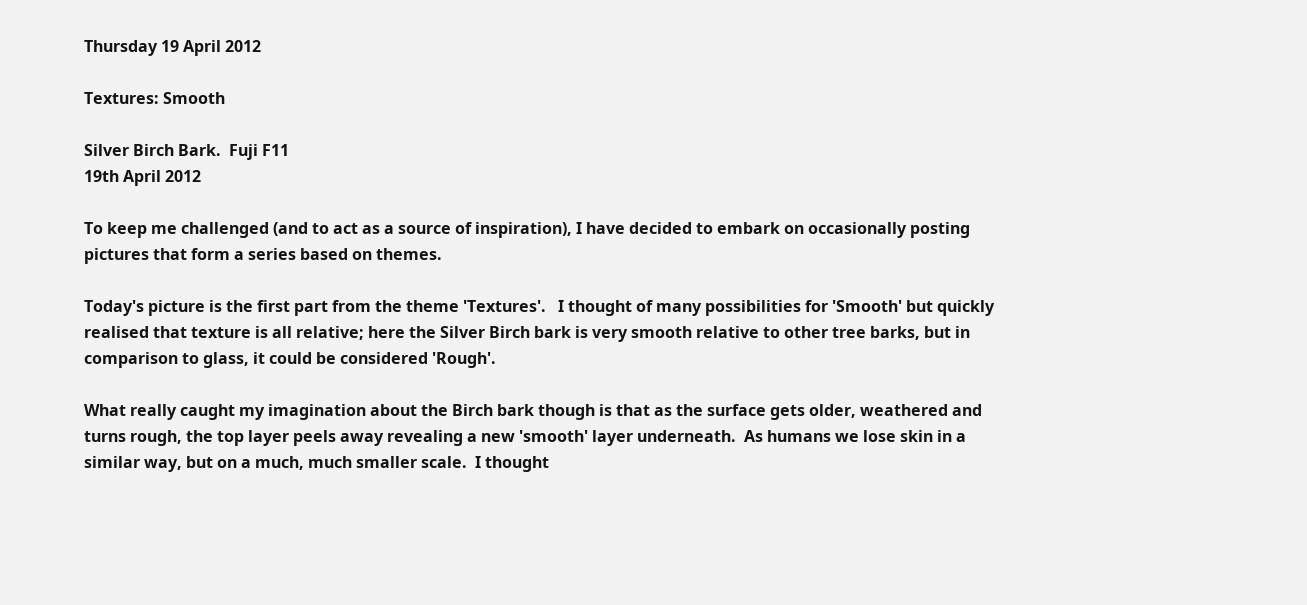Thursday 19 April 2012

Textures: Smooth

Silver Birch Bark.  Fuji F11
19th April 2012

To keep me challenged (and to act as a source of inspiration), I have decided to embark on occasionally posting pictures that form a series based on themes.

Today's picture is the first part from the theme 'Textures'.   I thought of many possibilities for 'Smooth' but quickly realised that texture is all relative; here the Silver Birch bark is very smooth relative to other tree barks, but in comparison to glass, it could be considered 'Rough'.

What really caught my imagination about the Birch bark though is that as the surface gets older, weathered and turns rough, the top layer peels away revealing a new 'smooth' layer underneath.  As humans we lose skin in a similar way, but on a much, much smaller scale.  I thought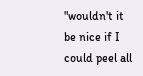"wouldn't it be nice if I could peel all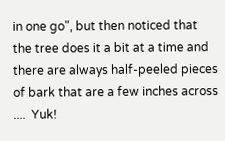in one go", but then noticed that the tree does it a bit at a time and there are always half-peeled pieces of bark that are a few inches across ....  Yuk!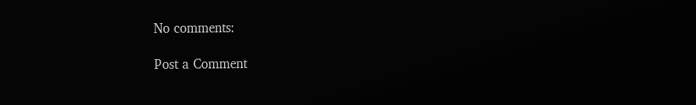No comments:

Post a Comment